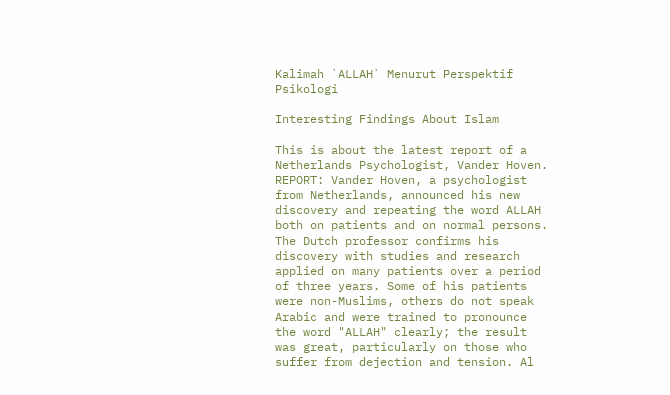Kalimah `ALLAH` Menurut Perspektif Psikologi

Interesting Findings About Islam

This is about the latest report of a Netherlands Psychologist, Vander Hoven. REPORT: Vander Hoven, a psychologist from Netherlands, announced his new discovery and repeating the word ALLAH both on patients and on normal persons. The Dutch professor confirms his discovery with studies and research applied on many patients over a period of three years. Some of his patients were non-Muslims, others do not speak Arabic and were trained to pronounce the word "ALLAH" clearly; the result was great, particularly on those who suffer from dejection and tension. Al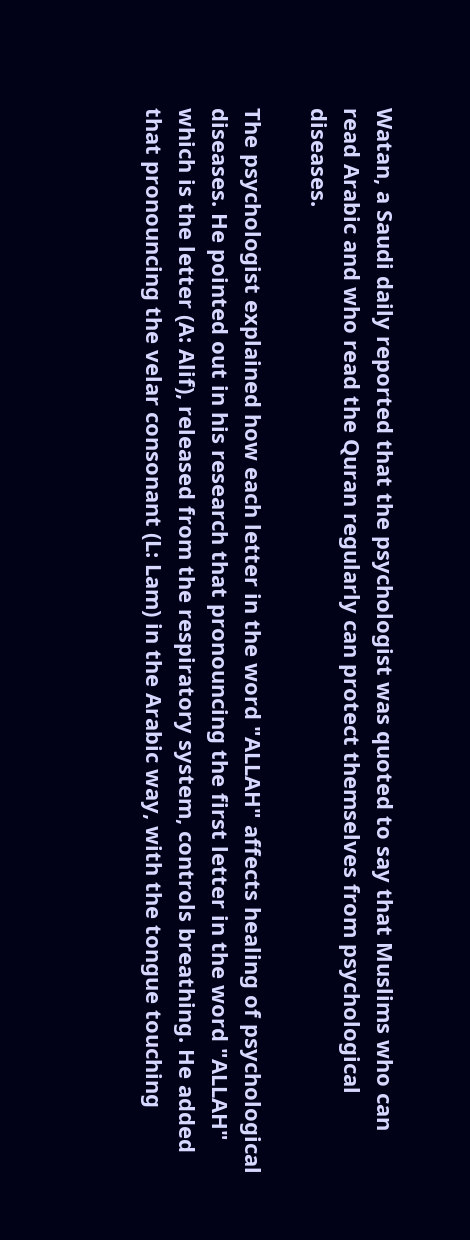Watan, a Saudi daily reported that the psychologist was quoted to say that Muslims who can read Arabic and who read the Quran regularly can protect themselves from psychological diseases.

The psychologist explained how each letter in the word "ALLAH" affects healing of psychological diseases. He pointed out in his research that pronouncing the first letter in the word "ALLAH" which is the letter (A: Alif), released from the respiratory system, controls breathing. He added that pronouncing the velar consonant (L: Lam) in the Arabic way, with the tongue touching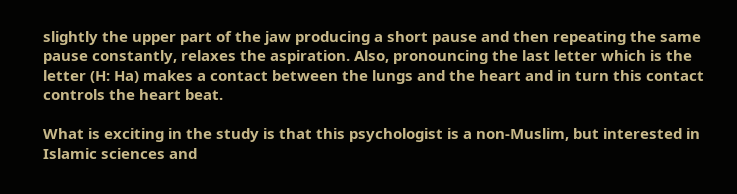slightly the upper part of the jaw producing a short pause and then repeating the same pause constantly, relaxes the aspiration. Also, pronouncing the last letter which is the letter (H: Ha) makes a contact between the lungs and the heart and in turn this contact controls the heart beat.

What is exciting in the study is that this psychologist is a non-Muslim, but interested in Islamic sciences and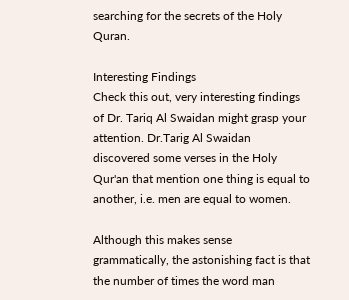searching for the secrets of the Holy Quran.

Interesting Findings
Check this out, very interesting findings of Dr. Tariq Al Swaidan might grasp your attention. Dr.Tarig Al Swaidan discovered some verses in the Holy Qur'an that mention one thing is equal to another, i.e. men are equal to women.

Although this makes sense grammatically, the astonishing fact is that the number of times the word man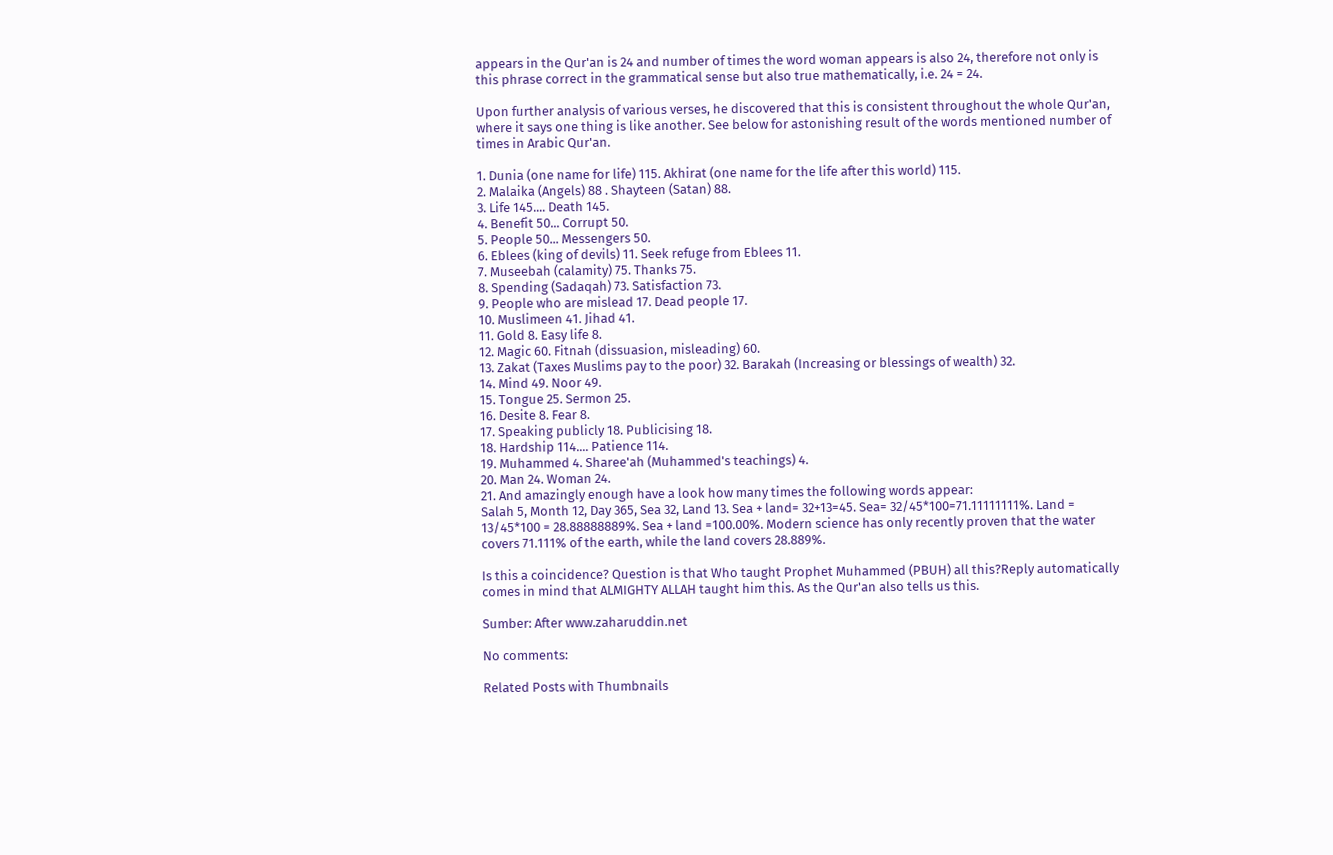appears in the Qur'an is 24 and number of times the word woman appears is also 24, therefore not only is this phrase correct in the grammatical sense but also true mathematically, i.e. 24 = 24.

Upon further analysis of various verses, he discovered that this is consistent throughout the whole Qur'an, where it says one thing is like another. See below for astonishing result of the words mentioned number of times in Arabic Qur'an.

1. Dunia (one name for life) 115. Akhirat (one name for the life after this world) 115.
2. Malaika (Angels) 88 . Shayteen (Satan) 88.
3. Life 145.... Death 145.
4. Benefit 50... Corrupt 50.
5. People 50... Messengers 50.
6. Eblees (king of devils) 11. Seek refuge from Eblees 11.
7. Museebah (calamity) 75. Thanks 75.
8. Spending (Sadaqah) 73. Satisfaction 73.
9. People who are mislead 17. Dead people 17.
10. Muslimeen 41. Jihad 41.
11. Gold 8. Easy life 8.
12. Magic 60. Fitnah (dissuasion, misleading) 60.
13. Zakat (Taxes Muslims pay to the poor) 32. Barakah (Increasing or blessings of wealth) 32.
14. Mind 49. Noor 49.
15. Tongue 25. Sermon 25.
16. Desite 8. Fear 8.
17. Speaking publicly 18. Publicising 18.
18. Hardship 114.... Patience 114.
19. Muhammed 4. Sharee'ah (Muhammed's teachings) 4.
20. Man 24. Woman 24.
21. And amazingly enough have a look how many times the following words appear:
Salah 5, Month 12, Day 365, Sea 32, Land 13. Sea + land= 32+13=45. Sea= 32/45*100=71.11111111%. Land = 13/45*100 = 28.88888889%. Sea + land =100.00%. Modern science has only recently proven that the water covers 71.111% of the earth, while the land covers 28.889%.

Is this a coincidence? Question is that Who taught Prophet Muhammed (PBUH) all this?Reply automatically comes in mind that ALMIGHTY ALLAH taught him this. As the Qur'an also tells us this.

Sumber: After www.zaharuddin.net

No comments:

Related Posts with Thumbnails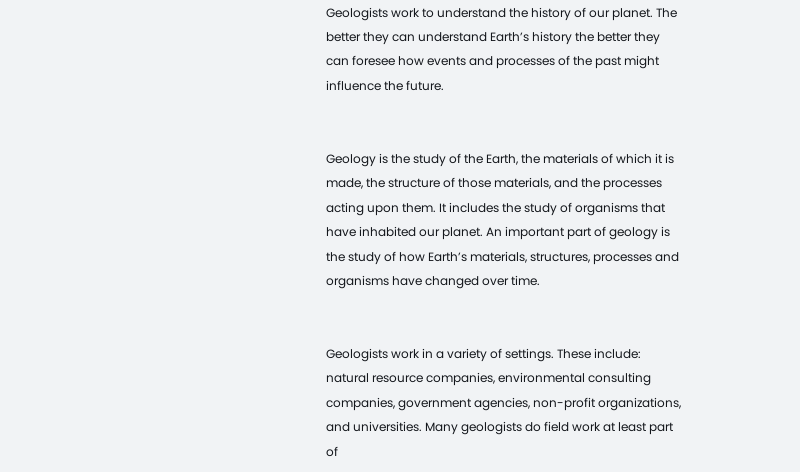Geologists work to understand the history of our planet. The better they can understand Earth’s history the better they can foresee how events and processes of the past might influence the future.


Geology is the study of the Earth, the materials of which it is made, the structure of those materials, and the processes acting upon them. It includes the study of organisms that have inhabited our planet. An important part of geology is the study of how Earth’s materials, structures, processes and organisms have changed over time.


Geologists work in a variety of settings. These include: natural resource companies, environmental consulting companies, government agencies, non-profit organizations, and universities. Many geologists do field work at least part of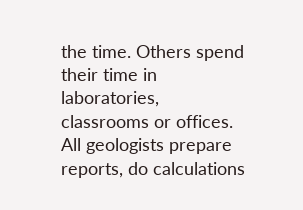the time. Others spend their time in laboratories, classrooms or offices. All geologists prepare reports, do calculations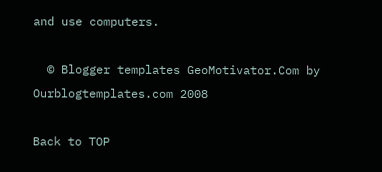and use computers.

  © Blogger templates GeoMotivator.Com by Ourblogtemplates.com 2008

Back to TOP